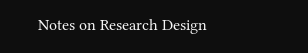Notes on Research Design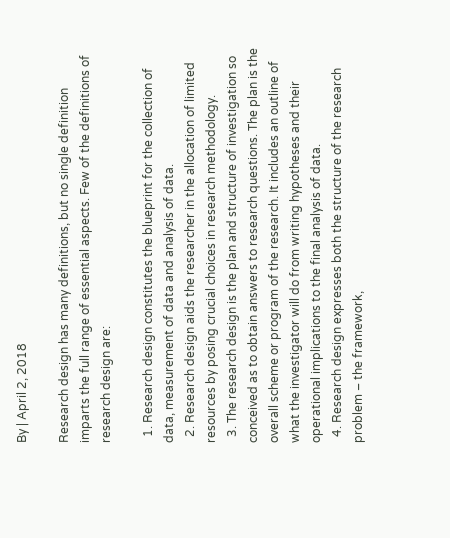By | April 2, 2018

Research design has many definitions, but no single definition imparts the full range of essential aspects. Few of the definitions of research design are:

  1. Research design constitutes the blueprint for the collection of data, measurement of data and analysis of data.
  2. Research design aids the researcher in the allocation of limited resources by posing crucial choices in research methodology.
  3. The research design is the plan and structure of investigation so conceived as to obtain answers to research questions. The plan is the overall scheme or program of the research. It includes an outline of what the investigator will do from writing hypotheses and their operational implications to the final analysis of data.
  4. Research design expresses both the structure of the research problem – the framework,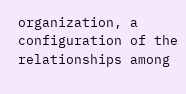organization, a configuration of the relationships among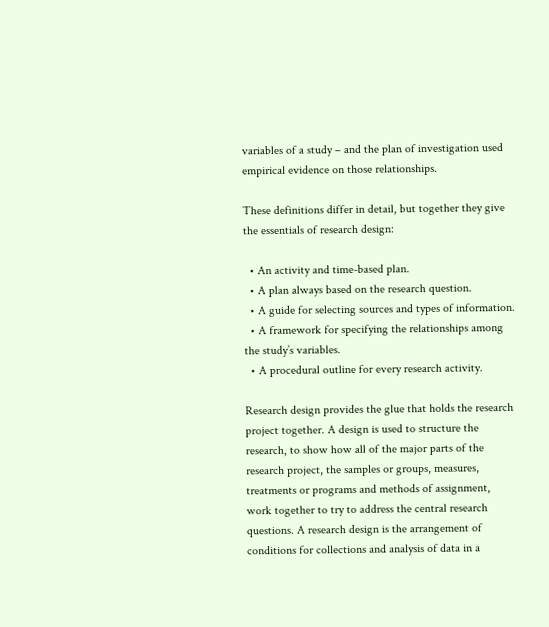variables of a study – and the plan of investigation used empirical evidence on those relationships.

These definitions differ in detail, but together they give the essentials of research design:

  • An activity and time-based plan.
  • A plan always based on the research question.
  • A guide for selecting sources and types of information.
  • A framework for specifying the relationships among the study’s variables.
  • A procedural outline for every research activity.

Research design provides the glue that holds the research project together. A design is used to structure the research, to show how all of the major parts of the research project, the samples or groups, measures, treatments or programs and methods of assignment, work together to try to address the central research questions. A research design is the arrangement of conditions for collections and analysis of data in a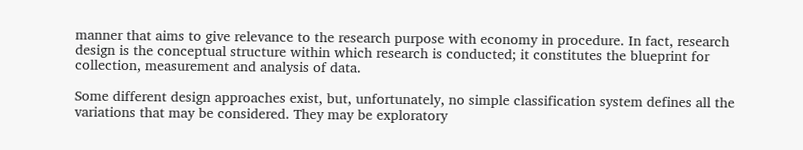manner that aims to give relevance to the research purpose with economy in procedure. In fact, research design is the conceptual structure within which research is conducted; it constitutes the blueprint for collection, measurement and analysis of data.

Some different design approaches exist, but, unfortunately, no simple classification system defines all the variations that may be considered. They may be exploratory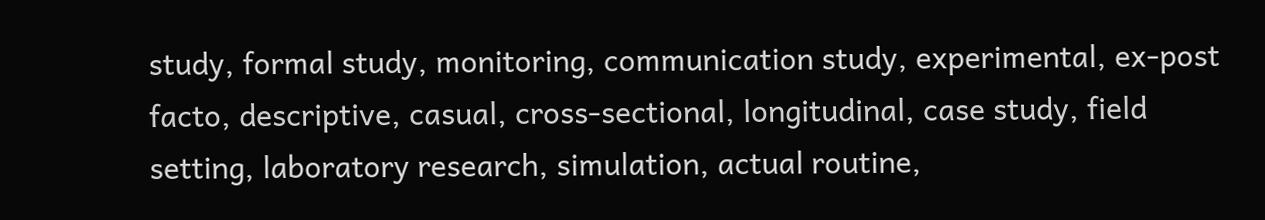study, formal study, monitoring, communication study, experimental, ex-post facto, descriptive, casual, cross-sectional, longitudinal, case study, field setting, laboratory research, simulation, actual routine,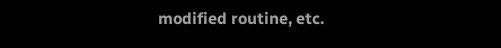modified routine, etc.